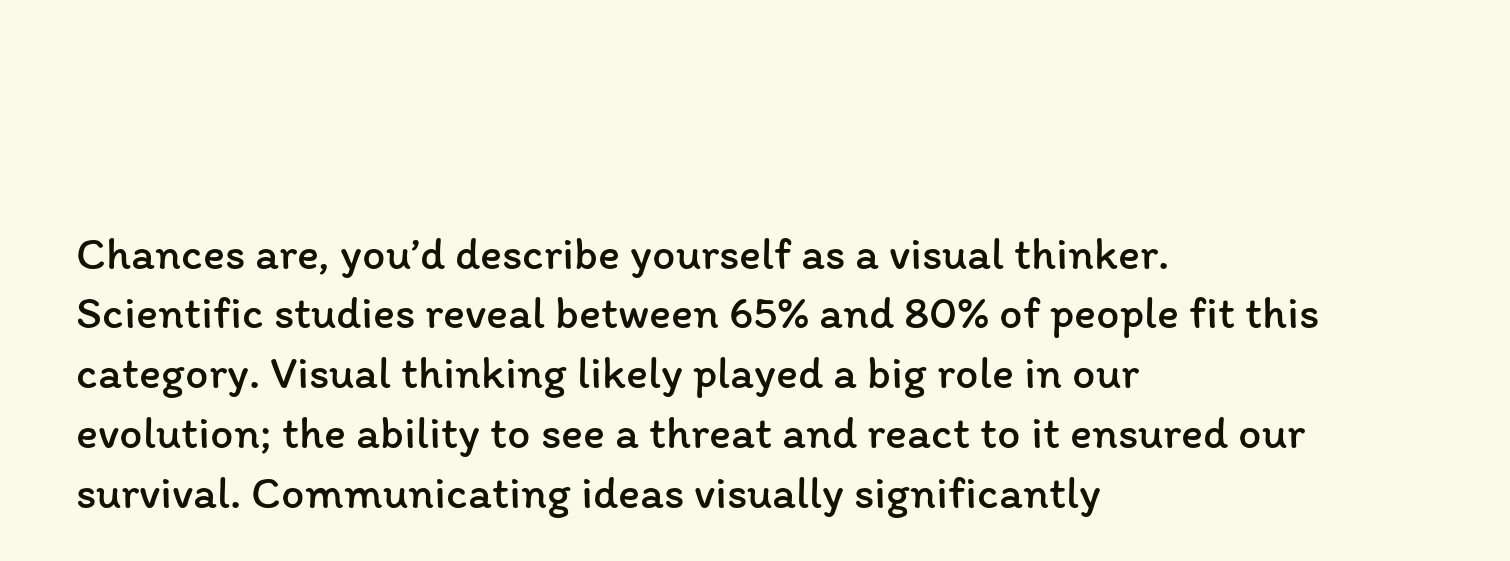Chances are, you’d describe yourself as a visual thinker. Scientific studies reveal between 65% and 80% of people fit this category. Visual thinking likely played a big role in our evolution; the ability to see a threat and react to it ensured our survival. Communicating ideas visually significantly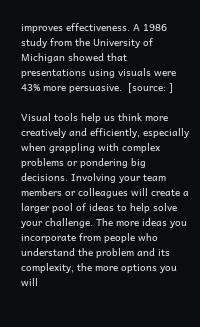improves effectiveness. A 1986 study from the University of Michigan showed that presentations using visuals were 43% more persuasive.  [source: ]

Visual tools help us think more creatively and efficiently, especially when grappling with complex problems or pondering big decisions. Involving your team members or colleagues will create a larger pool of ideas to help solve your challenge. The more ideas you incorporate from people who understand the problem and its complexity, the more options you will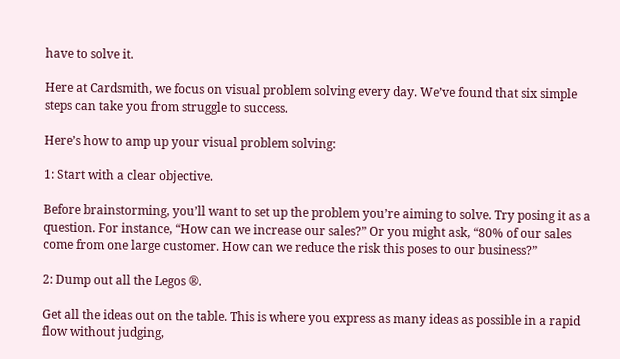have to solve it.

Here at Cardsmith, we focus on visual problem solving every day. We’ve found that six simple steps can take you from struggle to success.

Here’s how to amp up your visual problem solving:

1: Start with a clear objective.

Before brainstorming, you’ll want to set up the problem you’re aiming to solve. Try posing it as a question. For instance, “How can we increase our sales?” Or you might ask, “80% of our sales come from one large customer. How can we reduce the risk this poses to our business?”

2: Dump out all the Legos ®.

Get all the ideas out on the table. This is where you express as many ideas as possible in a rapid flow without judging,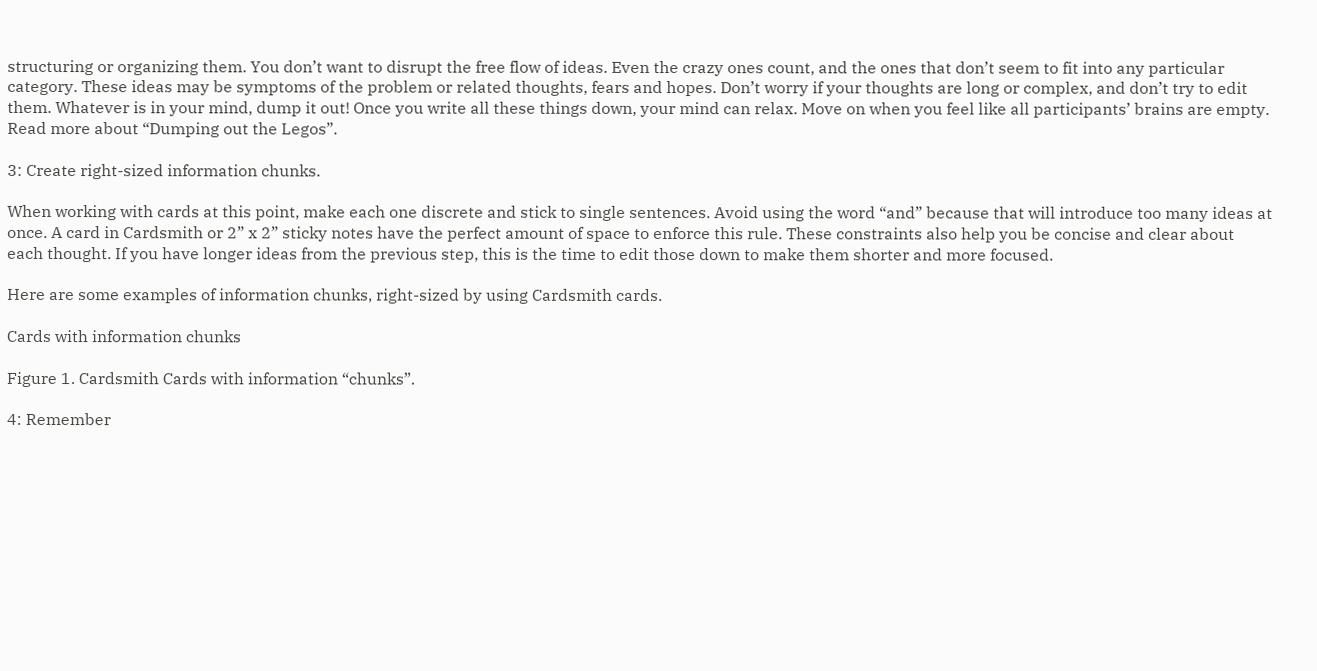structuring or organizing them. You don’t want to disrupt the free flow of ideas. Even the crazy ones count, and the ones that don’t seem to fit into any particular category. These ideas may be symptoms of the problem or related thoughts, fears and hopes. Don’t worry if your thoughts are long or complex, and don’t try to edit them. Whatever is in your mind, dump it out! Once you write all these things down, your mind can relax. Move on when you feel like all participants’ brains are empty. Read more about “Dumping out the Legos”.

3: Create right-sized information chunks.

When working with cards at this point, make each one discrete and stick to single sentences. Avoid using the word “and” because that will introduce too many ideas at once. A card in Cardsmith or 2” x 2” sticky notes have the perfect amount of space to enforce this rule. These constraints also help you be concise and clear about each thought. If you have longer ideas from the previous step, this is the time to edit those down to make them shorter and more focused.

Here are some examples of information chunks, right-sized by using Cardsmith cards.

Cards with information chunks

Figure 1. Cardsmith Cards with information “chunks”.

4: Remember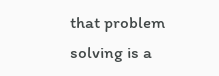that problem solving is a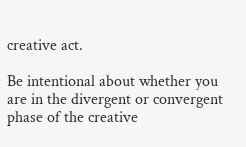creative act.

Be intentional about whether you are in the divergent or convergent phase of the creative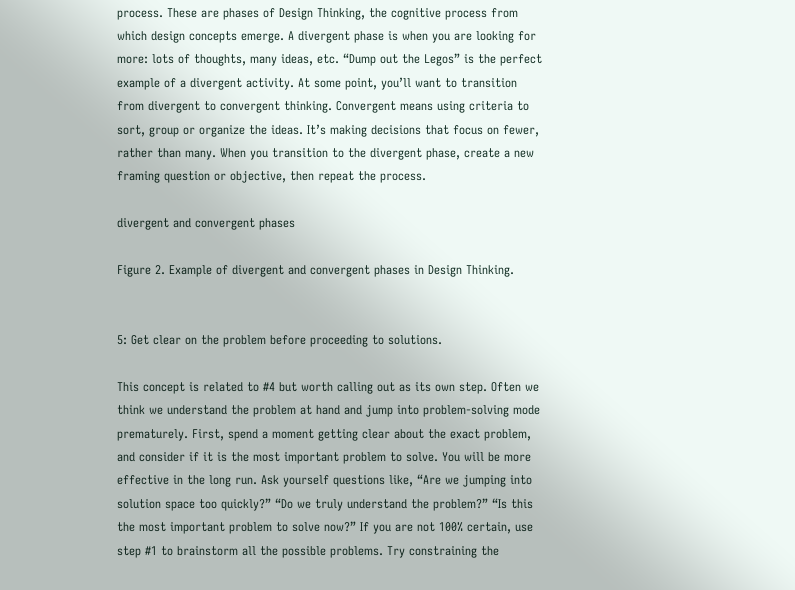process. These are phases of Design Thinking, the cognitive process from which design concepts emerge. A divergent phase is when you are looking for more: lots of thoughts, many ideas, etc. “Dump out the Legos” is the perfect example of a divergent activity. At some point, you’ll want to transition from divergent to convergent thinking. Convergent means using criteria to sort, group or organize the ideas. It’s making decisions that focus on fewer, rather than many. When you transition to the divergent phase, create a new framing question or objective, then repeat the process.

divergent and convergent phases

Figure 2. Example of divergent and convergent phases in Design Thinking.


5: Get clear on the problem before proceeding to solutions.

This concept is related to #4 but worth calling out as its own step. Often we think we understand the problem at hand and jump into problem-solving mode prematurely. First, spend a moment getting clear about the exact problem, and consider if it is the most important problem to solve. You will be more effective in the long run. Ask yourself questions like, “Are we jumping into solution space too quickly?” “Do we truly understand the problem?” “Is this the most important problem to solve now?” If you are not 100% certain, use step #1 to brainstorm all the possible problems. Try constraining the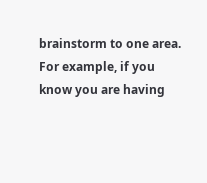brainstorm to one area. For example, if you know you are having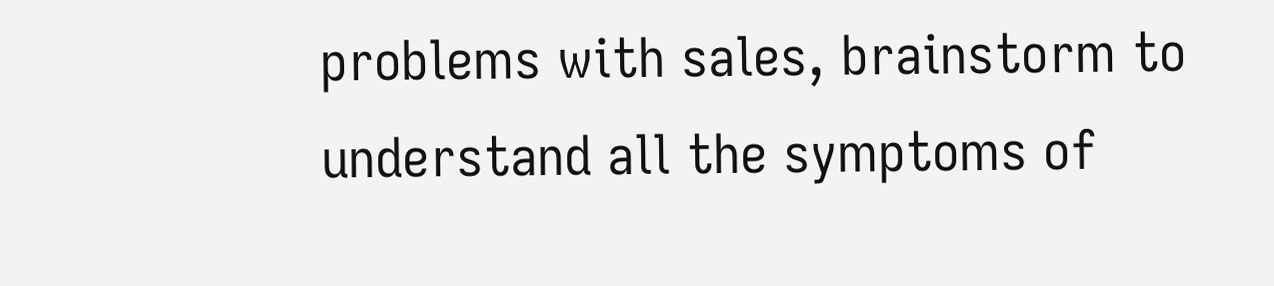problems with sales, brainstorm to understand all the symptoms of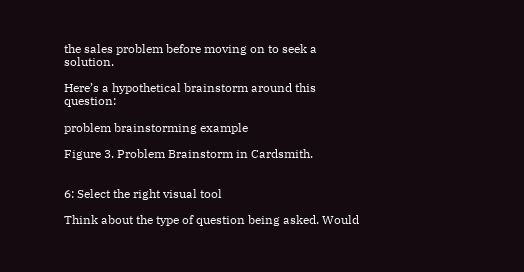the sales problem before moving on to seek a solution.

Here’s a hypothetical brainstorm around this question:

problem brainstorming example

Figure 3. Problem Brainstorm in Cardsmith.


6: Select the right visual tool

Think about the type of question being asked. Would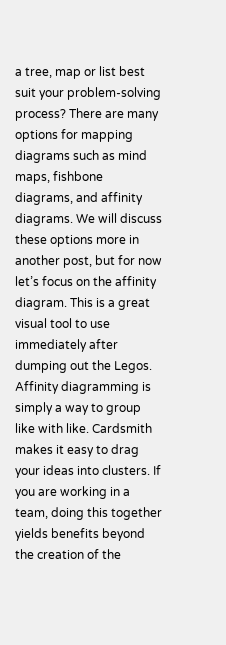a tree, map or list best suit your problem-solving process? There are many options for mapping diagrams such as mind maps, fishbone diagrams, and affinity diagrams. We will discuss these options more in another post, but for now let’s focus on the affinity diagram. This is a great visual tool to use immediately after dumping out the Legos. Affinity diagramming is simply a way to group like with like. Cardsmith makes it easy to drag your ideas into clusters. If you are working in a team, doing this together yields benefits beyond the creation of the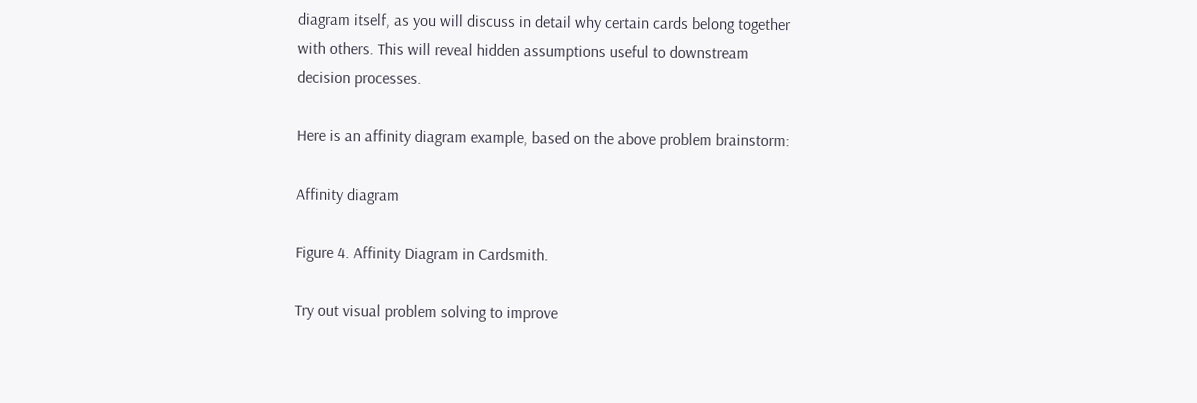diagram itself, as you will discuss in detail why certain cards belong together with others. This will reveal hidden assumptions useful to downstream decision processes.

Here is an affinity diagram example, based on the above problem brainstorm:

Affinity diagram

Figure 4. Affinity Diagram in Cardsmith.

Try out visual problem solving to improve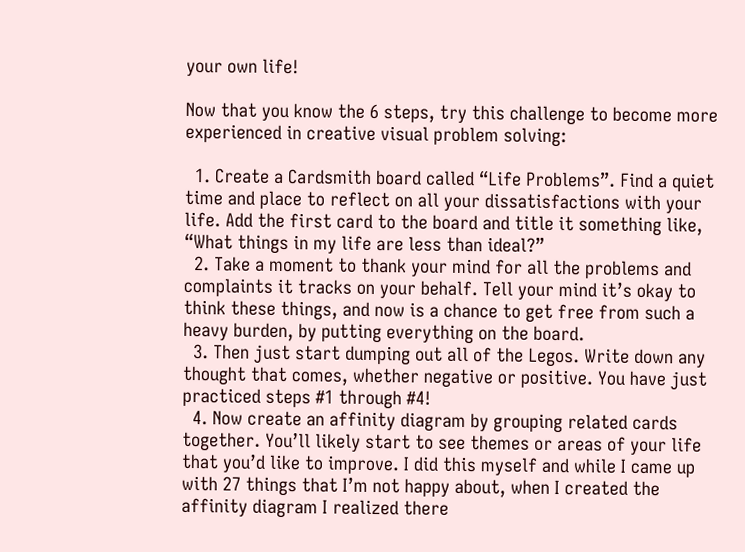your own life!

Now that you know the 6 steps, try this challenge to become more experienced in creative visual problem solving:

  1. Create a Cardsmith board called “Life Problems”. Find a quiet time and place to reflect on all your dissatisfactions with your life. Add the first card to the board and title it something like, “What things in my life are less than ideal?”
  2. Take a moment to thank your mind for all the problems and complaints it tracks on your behalf. Tell your mind it’s okay to think these things, and now is a chance to get free from such a heavy burden, by putting everything on the board.
  3. Then just start dumping out all of the Legos. Write down any thought that comes, whether negative or positive. You have just practiced steps #1 through #4!
  4. Now create an affinity diagram by grouping related cards together. You’ll likely start to see themes or areas of your life that you’d like to improve. I did this myself and while I came up with 27 things that I’m not happy about, when I created the affinity diagram I realized there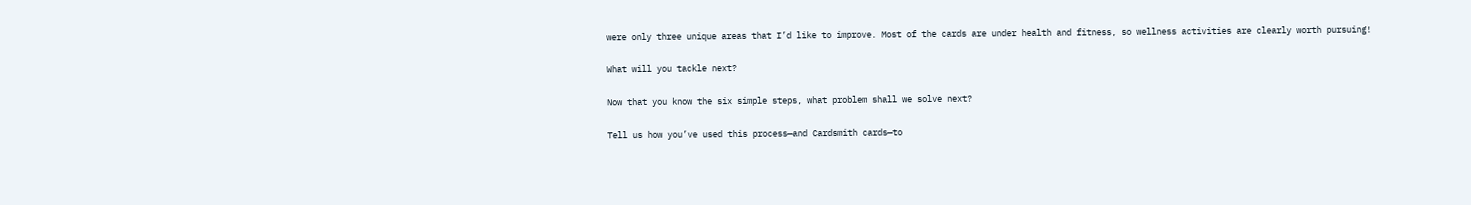were only three unique areas that I’d like to improve. Most of the cards are under health and fitness, so wellness activities are clearly worth pursuing!

What will you tackle next?

Now that you know the six simple steps, what problem shall we solve next?

Tell us how you’ve used this process—and Cardsmith cards—to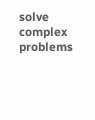solve complex problems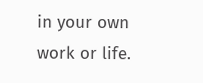in your own work or life.